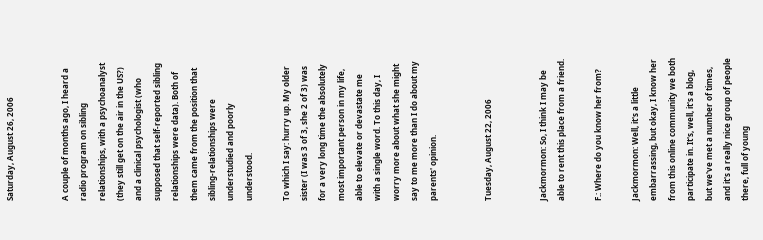Saturday, August 26, 2006


A couple of months ago, I heard a radio program on sibling relationships, with a psychoanalyst (they still get on the air in the US?) and a clinical psychologist (who supposed that self-reported sibling relationships were data). Both of them came from the position that sibling-relationships were understudied and poorly understood.

To which I say: hurry up. My older sister (I was 3 of 3, she 2 of 3) was for a very long time the absolutely most important person in my life, able to elevate or devastate me with a single word. To this day, I worry more about what she might say to me more than I do about my parents' opinion.


Tuesday, August 22, 2006


Jackmormon: So, I think I may be able to rent this place from a friend.

F.: Where do you know her from?

Jackmormon: Well, it's a little embarrassing, but okay, I know her from this online community we both participate in. It's, well, it's a blog, but we've met a number of times, and it's a really nice group of people there, full of young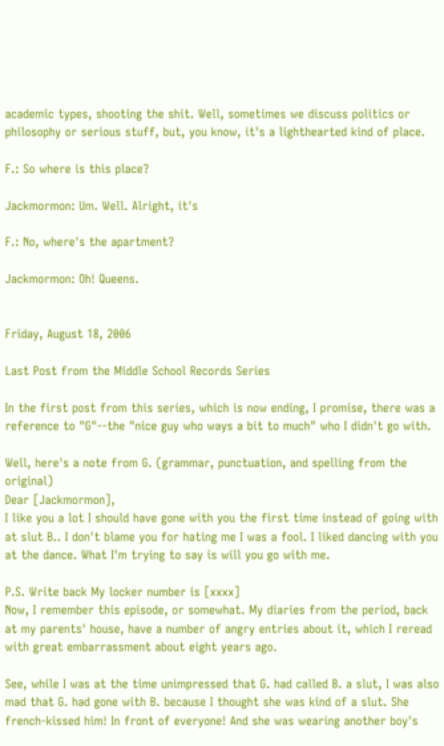academic types, shooting the shit. Well, sometimes we discuss politics or philosophy or serious stuff, but, you know, it's a lighthearted kind of place.

F.: So where is this place?

Jackmormon: Um. Well. Alright, it's

F.: No, where's the apartment?

Jackmormon: Oh! Queens.


Friday, August 18, 2006

Last Post from the Middle School Records Series

In the first post from this series, which is now ending, I promise, there was a reference to "G"--the "nice guy who ways a bit to much" who I didn't go with.

Well, here's a note from G. (grammar, punctuation, and spelling from the original)
Dear [Jackmormon],
I like you a lot I should have gone with you the first time instead of going with at slut B.. I don't blame you for hating me I was a fool. I liked dancing with you at the dance. What I'm trying to say is will you go with me.

P.S. Write back My locker number is [xxxx]
Now, I remember this episode, or somewhat. My diaries from the period, back at my parents' house, have a number of angry entries about it, which I reread with great embarrassment about eight years ago.

See, while I was at the time unimpressed that G. had called B. a slut, I was also mad that G. had gone with B. because I thought she was kind of a slut. She french-kissed him! In front of everyone! And she was wearing another boy's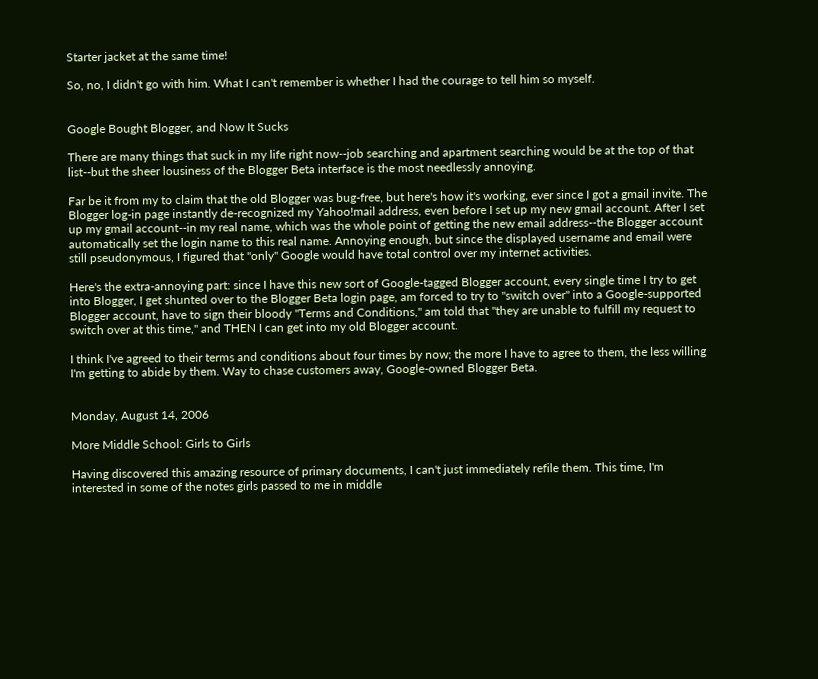Starter jacket at the same time!

So, no, I didn't go with him. What I can't remember is whether I had the courage to tell him so myself.


Google Bought Blogger, and Now It Sucks

There are many things that suck in my life right now--job searching and apartment searching would be at the top of that list--but the sheer lousiness of the Blogger Beta interface is the most needlessly annoying.

Far be it from my to claim that the old Blogger was bug-free, but here's how it's working, ever since I got a gmail invite. The Blogger log-in page instantly de-recognized my Yahoo!mail address, even before I set up my new gmail account. After I set up my gmail account--in my real name, which was the whole point of getting the new email address--the Blogger account automatically set the login name to this real name. Annoying enough, but since the displayed username and email were still pseudonymous, I figured that "only" Google would have total control over my internet activities.

Here's the extra-annoying part: since I have this new sort of Google-tagged Blogger account, every single time I try to get into Blogger, I get shunted over to the Blogger Beta login page, am forced to try to "switch over" into a Google-supported Blogger account, have to sign their bloody "Terms and Conditions," am told that "they are unable to fulfill my request to switch over at this time," and THEN I can get into my old Blogger account.

I think I've agreed to their terms and conditions about four times by now; the more I have to agree to them, the less willing I'm getting to abide by them. Way to chase customers away, Google-owned Blogger Beta.


Monday, August 14, 2006

More Middle School: Girls to Girls

Having discovered this amazing resource of primary documents, I can't just immediately refile them. This time, I'm interested in some of the notes girls passed to me in middle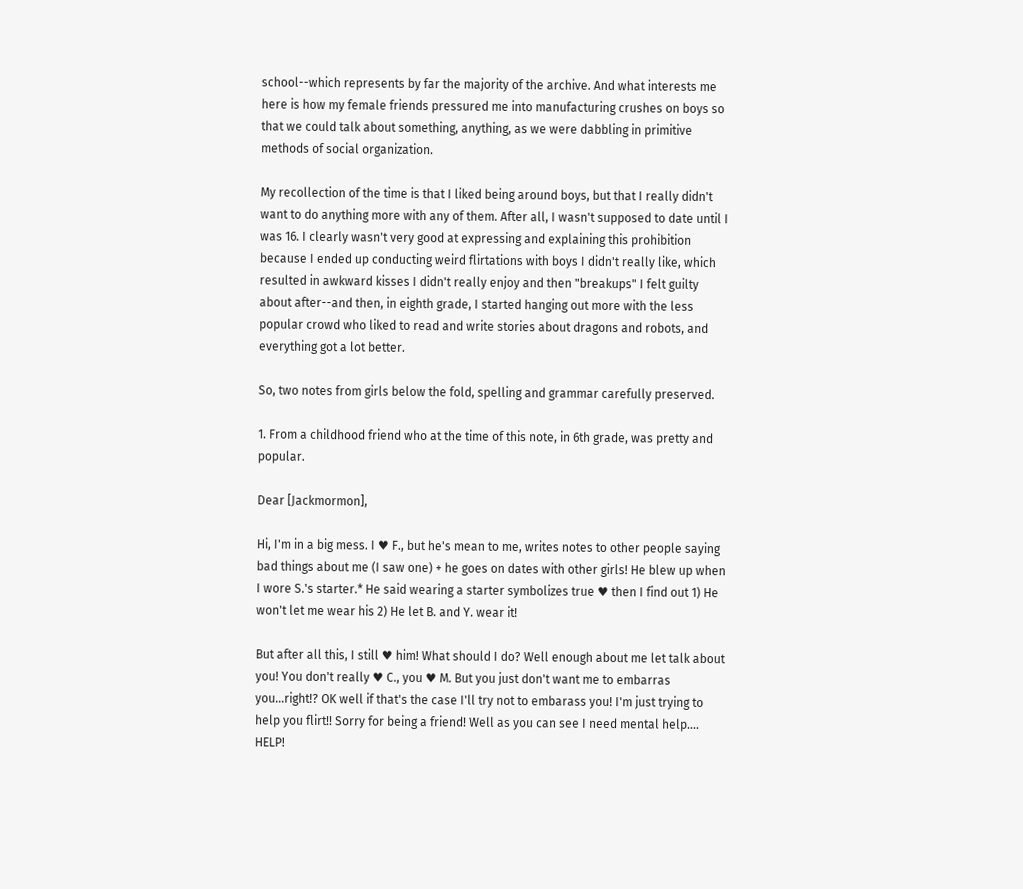school--which represents by far the majority of the archive. And what interests me here is how my female friends pressured me into manufacturing crushes on boys so that we could talk about something, anything, as we were dabbling in primitive methods of social organization.

My recollection of the time is that I liked being around boys, but that I really didn't want to do anything more with any of them. After all, I wasn't supposed to date until I was 16. I clearly wasn't very good at expressing and explaining this prohibition because I ended up conducting weird flirtations with boys I didn't really like, which resulted in awkward kisses I didn't really enjoy and then "breakups" I felt guilty about after--and then, in eighth grade, I started hanging out more with the less popular crowd who liked to read and write stories about dragons and robots, and everything got a lot better.

So, two notes from girls below the fold, spelling and grammar carefully preserved.

1. From a childhood friend who at the time of this note, in 6th grade, was pretty and popular.

Dear [Jackmormon],

Hi, I'm in a big mess. I ♥ F., but he's mean to me, writes notes to other people saying bad things about me (I saw one) + he goes on dates with other girls! He blew up when I wore S.'s starter.* He said wearing a starter symbolizes true ♥ then I find out 1) He won't let me wear his 2) He let B. and Y. wear it!

But after all this, I still ♥ him! What should I do? Well enough about me let talk about you! You don't really ♥ C., you ♥ M. But you just don't want me to embarras you...right!? OK well if that's the case I'll try not to embarass you! I'm just trying to help you flirt!! Sorry for being a friend! Well as you can see I need mental help.... HELP!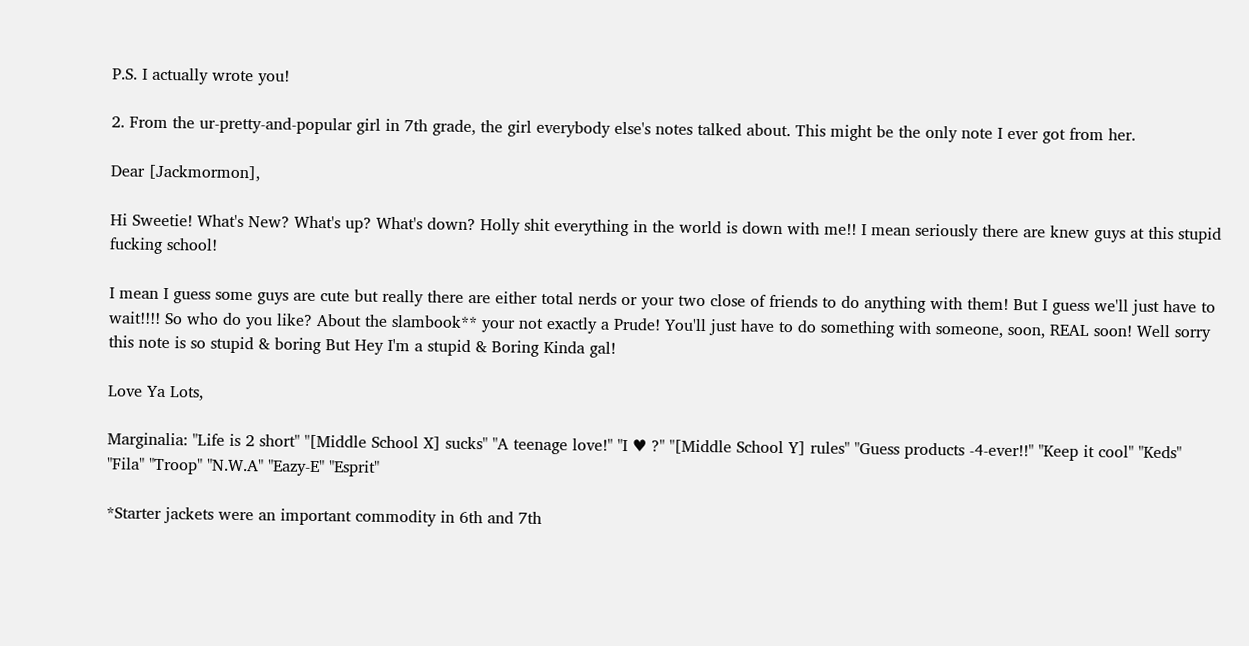P.S. I actually wrote you!

2. From the ur-pretty-and-popular girl in 7th grade, the girl everybody else's notes talked about. This might be the only note I ever got from her.

Dear [Jackmormon],

Hi Sweetie! What's New? What's up? What's down? Holly shit everything in the world is down with me!! I mean seriously there are knew guys at this stupid fucking school!

I mean I guess some guys are cute but really there are either total nerds or your two close of friends to do anything with them! But I guess we'll just have to wait!!!! So who do you like? About the slambook** your not exactly a Prude! You'll just have to do something with someone, soon, REAL soon! Well sorry this note is so stupid & boring But Hey I'm a stupid & Boring Kinda gal!

Love Ya Lots,

Marginalia: "Life is 2 short" "[Middle School X] sucks" "A teenage love!" "I ♥ ?" "[Middle School Y] rules" "Guess products -4-ever!!" "Keep it cool" "Keds" "Fila" "Troop" "N.W.A" "Eazy-E" "Esprit"

*Starter jackets were an important commodity in 6th and 7th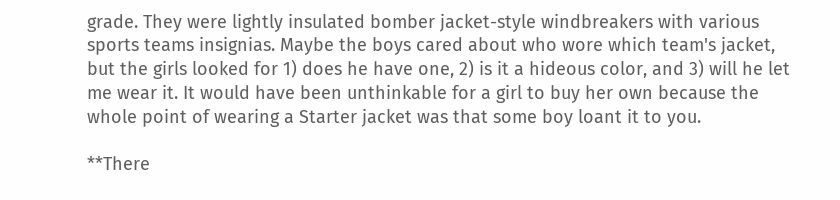grade. They were lightly insulated bomber jacket-style windbreakers with various sports teams insignias. Maybe the boys cared about who wore which team's jacket, but the girls looked for 1) does he have one, 2) is it a hideous color, and 3) will he let me wear it. It would have been unthinkable for a girl to buy her own because the whole point of wearing a Starter jacket was that some boy loant it to you.

**There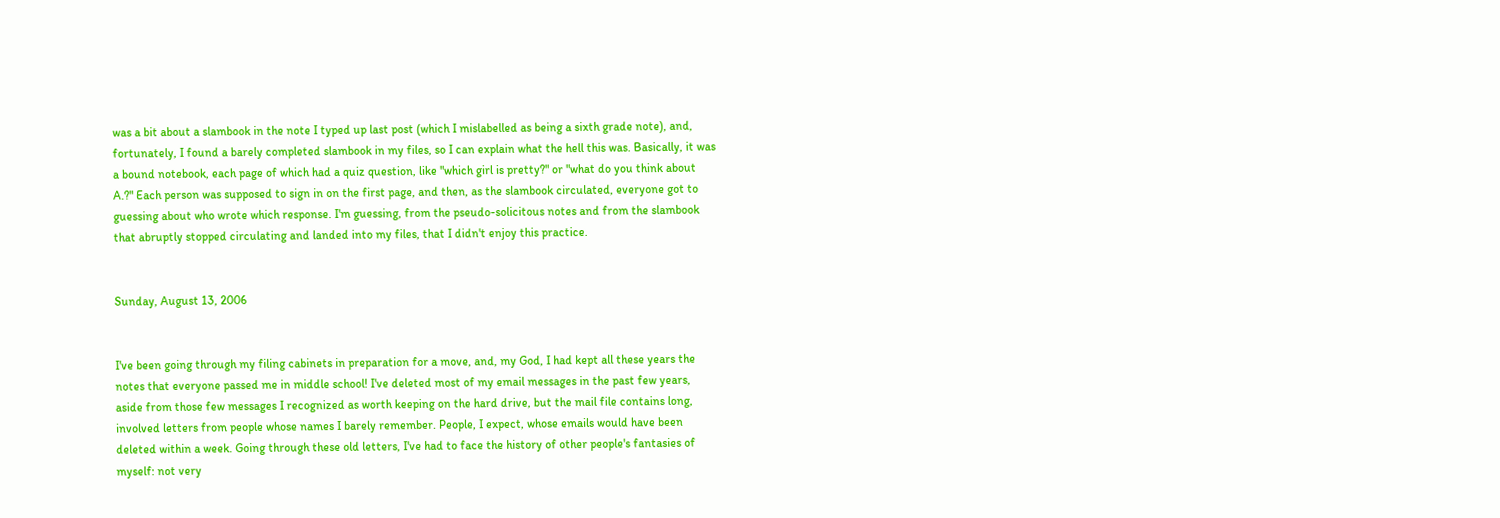was a bit about a slambook in the note I typed up last post (which I mislabelled as being a sixth grade note), and, fortunately, I found a barely completed slambook in my files, so I can explain what the hell this was. Basically, it was a bound notebook, each page of which had a quiz question, like "which girl is pretty?" or "what do you think about A.?" Each person was supposed to sign in on the first page, and then, as the slambook circulated, everyone got to guessing about who wrote which response. I'm guessing, from the pseudo-solicitous notes and from the slambook that abruptly stopped circulating and landed into my files, that I didn't enjoy this practice.


Sunday, August 13, 2006


I've been going through my filing cabinets in preparation for a move, and, my God, I had kept all these years the notes that everyone passed me in middle school! I've deleted most of my email messages in the past few years, aside from those few messages I recognized as worth keeping on the hard drive, but the mail file contains long, involved letters from people whose names I barely remember. People, I expect, whose emails would have been deleted within a week. Going through these old letters, I've had to face the history of other people's fantasies of myself: not very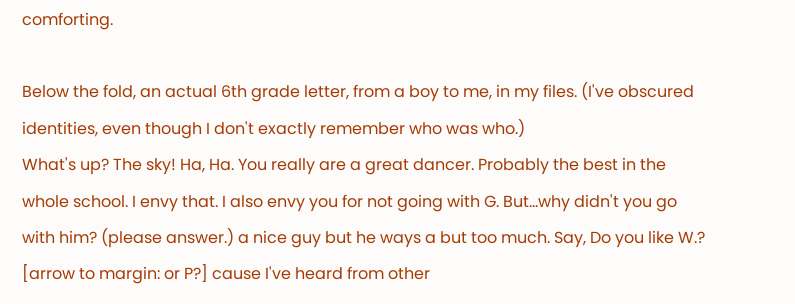comforting.

Below the fold, an actual 6th grade letter, from a boy to me, in my files. (I've obscured identities, even though I don't exactly remember who was who.)
What's up? The sky! Ha, Ha. You really are a great dancer. Probably the best in the whole school. I envy that. I also envy you for not going with G. But...why didn't you go with him? (please answer.) a nice guy but he ways a but too much. Say, Do you like W.? [arrow to margin: or P?] cause I've heard from other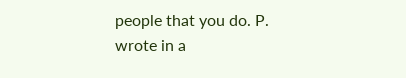people that you do. P. wrote in a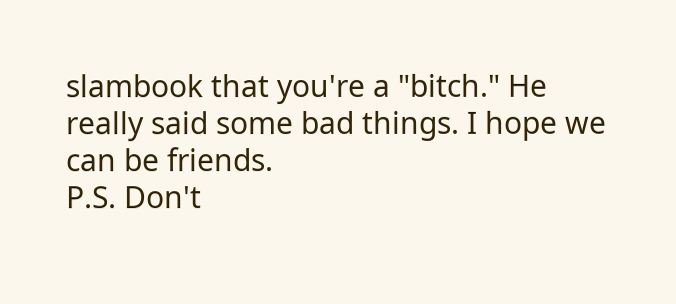slambook that you're a "bitch." He really said some bad things. I hope we can be friends.
P.S. Don't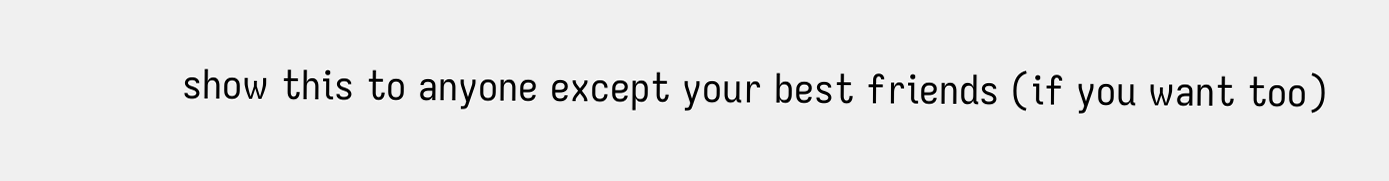show this to anyone except your best friends (if you want too)